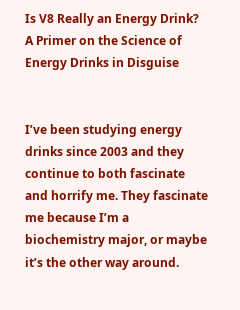Is V8 Really an Energy Drink? A Primer on the Science of Energy Drinks in Disguise


I’ve been studying energy drinks since 2003 and they continue to both fascinate and horrify me. They fascinate me because I’m a biochemistry major, or maybe it’s the other way around.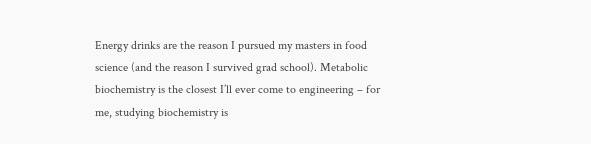Energy drinks are the reason I pursued my masters in food science (and the reason I survived grad school). Metabolic biochemistry is the closest I’ll ever come to engineering – for me, studying biochemistry is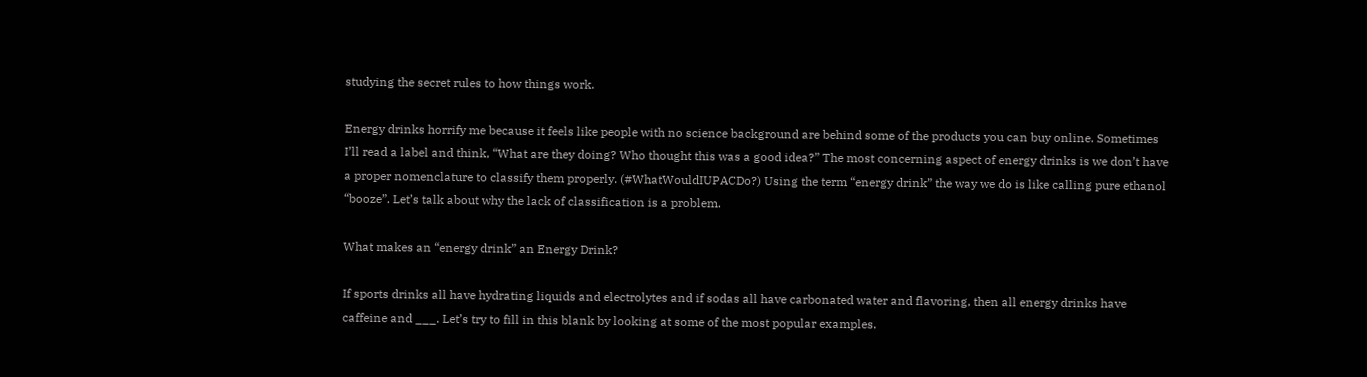studying the secret rules to how things work.

Energy drinks horrify me because it feels like people with no science background are behind some of the products you can buy online. Sometimes I’ll read a label and think, “What are they doing? Who thought this was a good idea?” The most concerning aspect of energy drinks is we don’t have a proper nomenclature to classify them properly. (#WhatWouldIUPACDo?) Using the term “energy drink” the way we do is like calling pure ethanol “booze”. Let’s talk about why the lack of classification is a problem.

What makes an “energy drink” an Energy Drink?

If sports drinks all have hydrating liquids and electrolytes and if sodas all have carbonated water and flavoring, then all energy drinks have caffeine and ___. Let’s try to fill in this blank by looking at some of the most popular examples.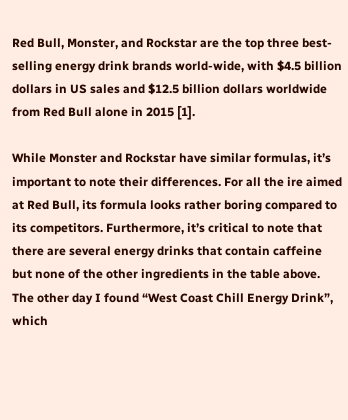Red Bull, Monster, and Rockstar are the top three best-selling energy drink brands world-wide, with $4.5 billion dollars in US sales and $12.5 billion dollars worldwide from Red Bull alone in 2015 [1].

While Monster and Rockstar have similar formulas, it’s important to note their differences. For all the ire aimed at Red Bull, its formula looks rather boring compared to its competitors. Furthermore, it’s critical to note that there are several energy drinks that contain caffeine but none of the other ingredients in the table above. The other day I found “West Coast Chill Energy Drink”, which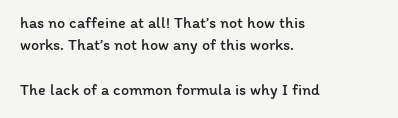has no caffeine at all! That’s not how this works. That’s not how any of this works.

The lack of a common formula is why I find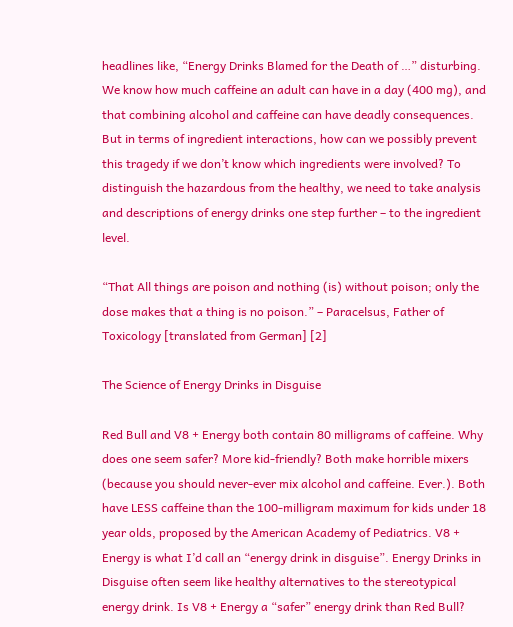headlines like, “Energy Drinks Blamed for the Death of …” disturbing. We know how much caffeine an adult can have in a day (400 mg), and that combining alcohol and caffeine can have deadly consequences. But in terms of ingredient interactions, how can we possibly prevent this tragedy if we don’t know which ingredients were involved? To distinguish the hazardous from the healthy, we need to take analysis and descriptions of energy drinks one step further – to the ingredient level.

“That All things are poison and nothing (is) without poison; only the dose makes that a thing is no poison.” – Paracelsus, Father of Toxicology [translated from German] [2]

The Science of Energy Drinks in Disguise

Red Bull and V8 + Energy both contain 80 milligrams of caffeine. Why does one seem safer? More kid-friendly? Both make horrible mixers (because you should never-ever mix alcohol and caffeine. Ever.). Both have LESS caffeine than the 100-milligram maximum for kids under 18 year olds, proposed by the American Academy of Pediatrics. V8 + Energy is what I’d call an “energy drink in disguise”. Energy Drinks in Disguise often seem like healthy alternatives to the stereotypical energy drink. Is V8 + Energy a “safer” energy drink than Red Bull?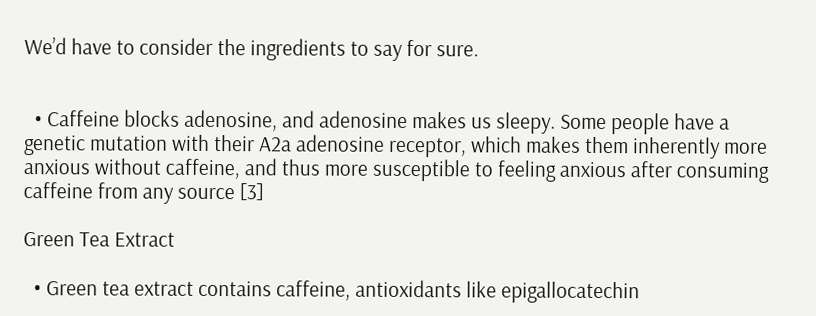We’d have to consider the ingredients to say for sure.


  • Caffeine blocks adenosine, and adenosine makes us sleepy. Some people have a genetic mutation with their A2a adenosine receptor, which makes them inherently more anxious without caffeine, and thus more susceptible to feeling anxious after consuming caffeine from any source [3]

Green Tea Extract

  • Green tea extract contains caffeine, antioxidants like epigallocatechin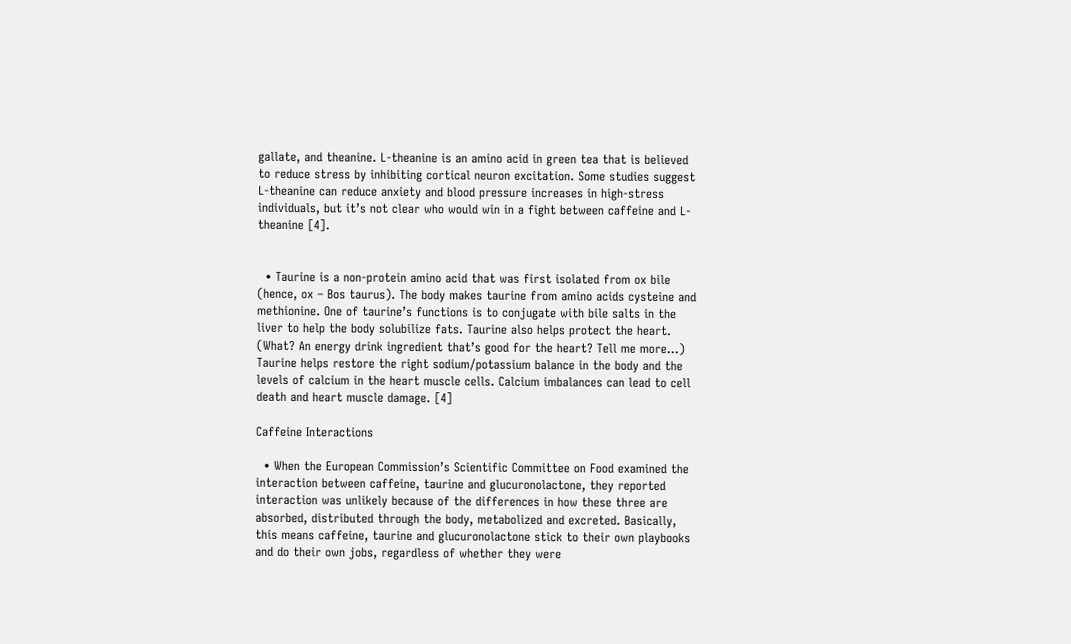gallate, and theanine. L-theanine is an amino acid in green tea that is believed to reduce stress by inhibiting cortical neuron excitation. Some studies suggest L-theanine can reduce anxiety and blood pressure increases in high-stress individuals, but it’s not clear who would win in a fight between caffeine and L-theanine [4].


  • Taurine is a non-protein amino acid that was first isolated from ox bile (hence, ox – Bos taurus). The body makes taurine from amino acids cysteine and methionine. One of taurine’s functions is to conjugate with bile salts in the liver to help the body solubilize fats. Taurine also helps protect the heart. (What? An energy drink ingredient that’s good for the heart? Tell me more…) Taurine helps restore the right sodium/potassium balance in the body and the levels of calcium in the heart muscle cells. Calcium imbalances can lead to cell death and heart muscle damage. [4]

Caffeine Interactions

  • When the European Commission’s Scientific Committee on Food examined the interaction between caffeine, taurine and glucuronolactone, they reported interaction was unlikely because of the differences in how these three are absorbed, distributed through the body, metabolized and excreted. Basically, this means caffeine, taurine and glucuronolactone stick to their own playbooks and do their own jobs, regardless of whether they were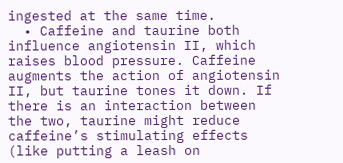ingested at the same time.
  • Caffeine and taurine both influence angiotensin II, which raises blood pressure. Caffeine augments the action of angiotensin II, but taurine tones it down. If there is an interaction between the two, taurine might reduce caffeine’s stimulating effects (like putting a leash on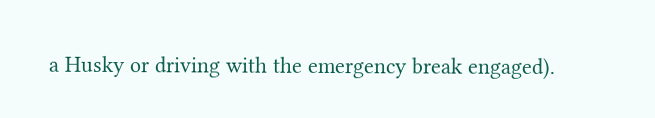a Husky or driving with the emergency break engaged).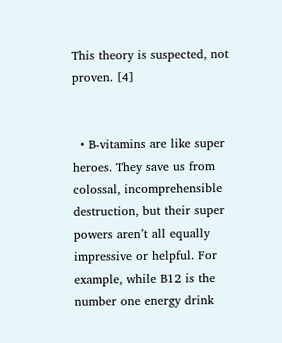This theory is suspected, not proven. [4]


  • B-vitamins are like super heroes. They save us from colossal, incomprehensible destruction, but their super powers aren’t all equally impressive or helpful. For example, while B12 is the number one energy drink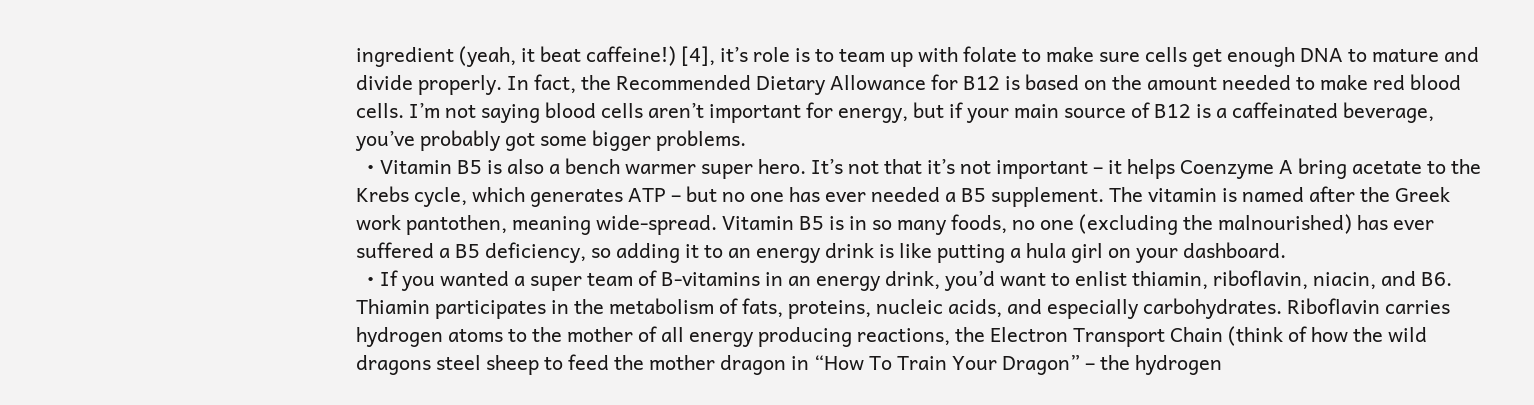ingredient (yeah, it beat caffeine!) [4], it’s role is to team up with folate to make sure cells get enough DNA to mature and divide properly. In fact, the Recommended Dietary Allowance for B12 is based on the amount needed to make red blood cells. I’m not saying blood cells aren’t important for energy, but if your main source of B12 is a caffeinated beverage, you’ve probably got some bigger problems.
  • Vitamin B5 is also a bench warmer super hero. It’s not that it’s not important – it helps Coenzyme A bring acetate to the Krebs cycle, which generates ATP – but no one has ever needed a B5 supplement. The vitamin is named after the Greek work pantothen, meaning wide-spread. Vitamin B5 is in so many foods, no one (excluding the malnourished) has ever suffered a B5 deficiency, so adding it to an energy drink is like putting a hula girl on your dashboard.
  • If you wanted a super team of B-vitamins in an energy drink, you’d want to enlist thiamin, riboflavin, niacin, and B6. Thiamin participates in the metabolism of fats, proteins, nucleic acids, and especially carbohydrates. Riboflavin carries hydrogen atoms to the mother of all energy producing reactions, the Electron Transport Chain (think of how the wild dragons steel sheep to feed the mother dragon in “How To Train Your Dragon” – the hydrogen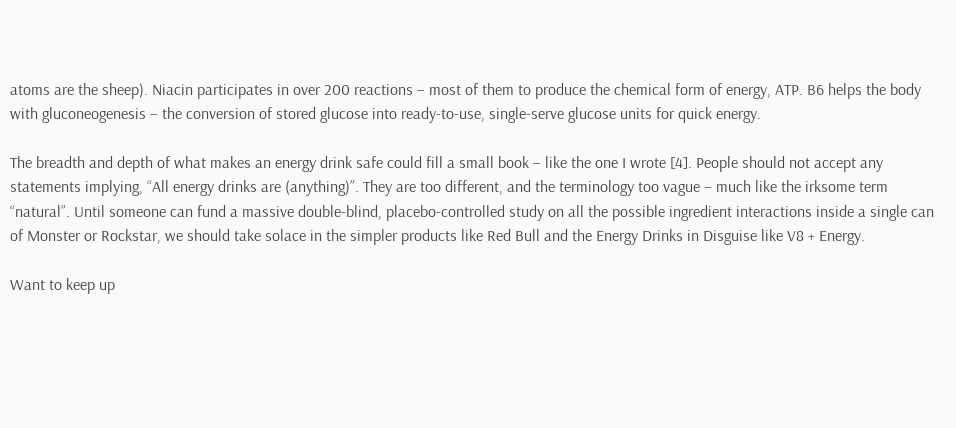atoms are the sheep). Niacin participates in over 200 reactions – most of them to produce the chemical form of energy, ATP. B6 helps the body with gluconeogenesis – the conversion of stored glucose into ready-to-use, single-serve glucose units for quick energy.

The breadth and depth of what makes an energy drink safe could fill a small book – like the one I wrote [4]. People should not accept any statements implying, “All energy drinks are (anything)”. They are too different, and the terminology too vague – much like the irksome term “natural”. Until someone can fund a massive double-blind, placebo-controlled study on all the possible ingredient interactions inside a single can of Monster or Rockstar, we should take solace in the simpler products like Red Bull and the Energy Drinks in Disguise like V8 + Energy.

Want to keep up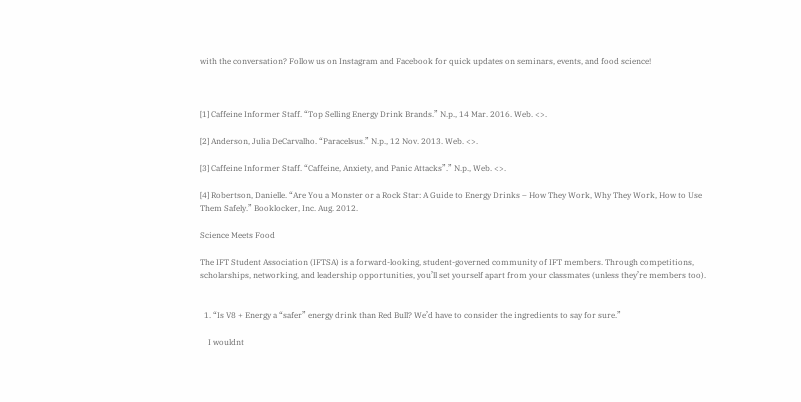with the conversation? Follow us on Instagram and Facebook for quick updates on seminars, events, and food science!



[1] Caffeine Informer Staff. “Top Selling Energy Drink Brands.” N.p., 14 Mar. 2016. Web. <>.

[2] Anderson, Julia DeCarvalho. “Paracelsus.” N.p., 12 Nov. 2013. Web. <>.

[3] Caffeine Informer Staff. “Caffeine, Anxiety, and Panic Attacks”.” N.p., Web. <>.

[4] Robertson, Danielle. “Are You a Monster or a Rock Star: A Guide to Energy Drinks – How They Work, Why They Work, How to Use Them Safely.” Booklocker, Inc. Aug. 2012.

Science Meets Food

The IFT Student Association (IFTSA) is a forward-looking, student-governed community of IFT members. Through competitions, scholarships, networking, and leadership opportunities, you’ll set yourself apart from your classmates (unless they’re members too).


  1. “Is V8 + Energy a “safer” energy drink than Red Bull? We’d have to consider the ingredients to say for sure.”

    I wouldnt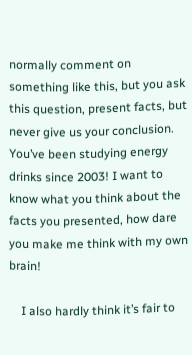normally comment on something like this, but you ask this question, present facts, but never give us your conclusion. You’ve been studying energy drinks since 2003! I want to know what you think about the facts you presented, how dare you make me think with my own brain!

    I also hardly think it’s fair to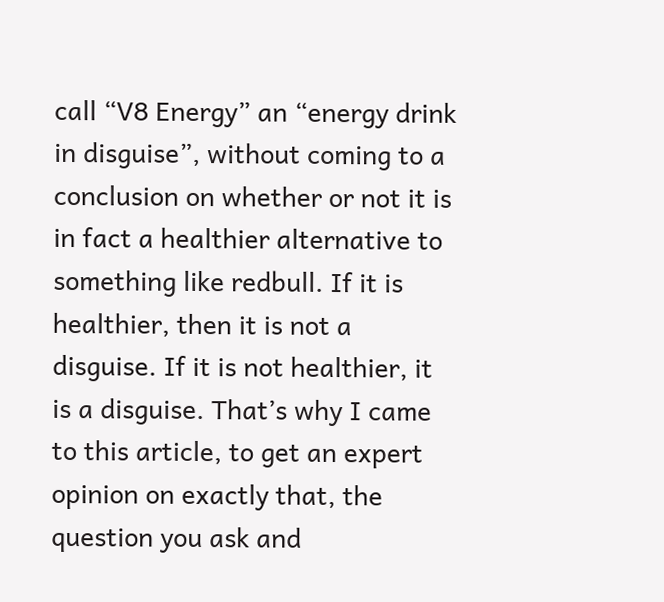call “V8 Energy” an “energy drink in disguise”, without coming to a conclusion on whether or not it is in fact a healthier alternative to something like redbull. If it is healthier, then it is not a disguise. If it is not healthier, it is a disguise. That’s why I came to this article, to get an expert opinion on exactly that, the question you ask and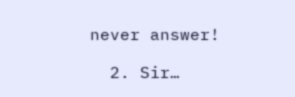never answer!

  2. Sir…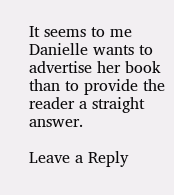It seems to me Danielle wants to advertise her book than to provide the reader a straight answer.

Leave a Reply